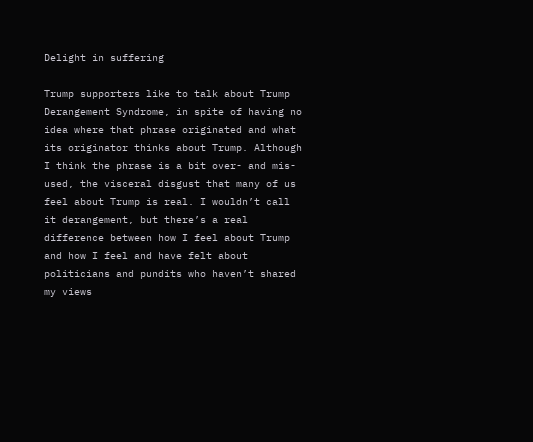Delight in suffering

Trump supporters like to talk about Trump Derangement Syndrome, in spite of having no idea where that phrase originated and what its originator thinks about Trump. Although I think the phrase is a bit over- and mis-used, the visceral disgust that many of us feel about Trump is real. I wouldn’t call it derangement, but there’s a real difference between how I feel about Trump and how I feel and have felt about politicians and pundits who haven’t shared my views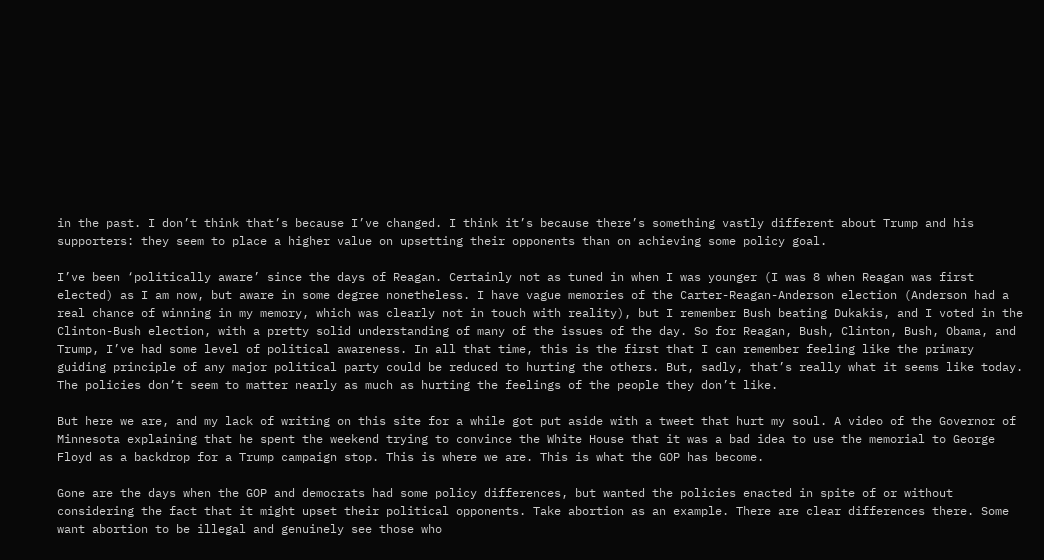in the past. I don’t think that’s because I’ve changed. I think it’s because there’s something vastly different about Trump and his supporters: they seem to place a higher value on upsetting their opponents than on achieving some policy goal.

I’ve been ‘politically aware’ since the days of Reagan. Certainly not as tuned in when I was younger (I was 8 when Reagan was first elected) as I am now, but aware in some degree nonetheless. I have vague memories of the Carter-Reagan-Anderson election (Anderson had a real chance of winning in my memory, which was clearly not in touch with reality), but I remember Bush beating Dukakis, and I voted in the Clinton-Bush election, with a pretty solid understanding of many of the issues of the day. So for Reagan, Bush, Clinton, Bush, Obama, and Trump, I’ve had some level of political awareness. In all that time, this is the first that I can remember feeling like the primary guiding principle of any major political party could be reduced to hurting the others. But, sadly, that’s really what it seems like today. The policies don’t seem to matter nearly as much as hurting the feelings of the people they don’t like.

But here we are, and my lack of writing on this site for a while got put aside with a tweet that hurt my soul. A video of the Governor of Minnesota explaining that he spent the weekend trying to convince the White House that it was a bad idea to use the memorial to George Floyd as a backdrop for a Trump campaign stop. This is where we are. This is what the GOP has become.

Gone are the days when the GOP and democrats had some policy differences, but wanted the policies enacted in spite of or without considering the fact that it might upset their political opponents. Take abortion as an example. There are clear differences there. Some want abortion to be illegal and genuinely see those who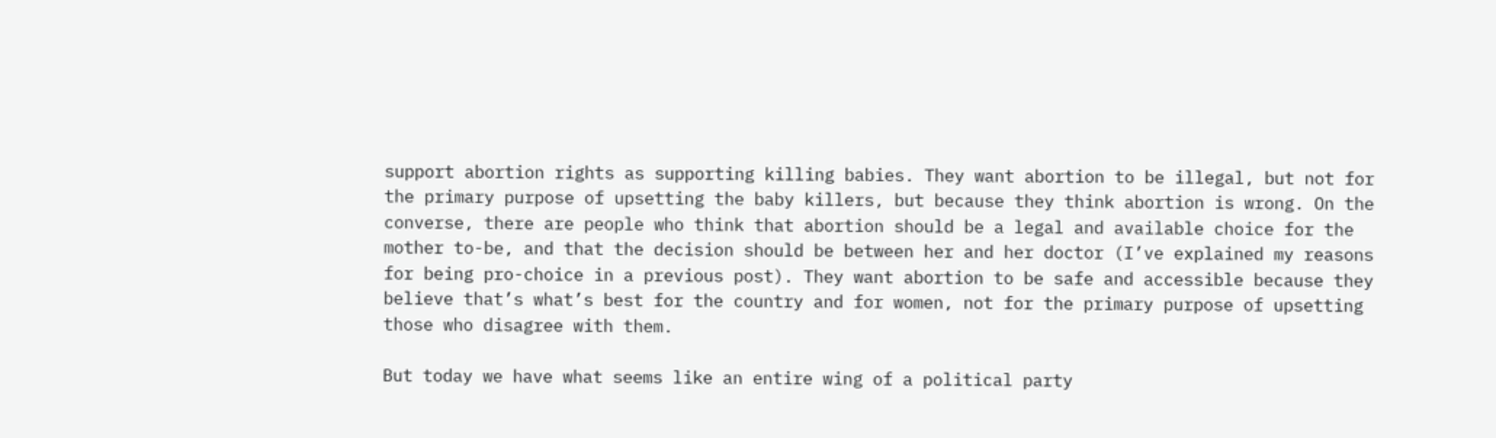support abortion rights as supporting killing babies. They want abortion to be illegal, but not for the primary purpose of upsetting the baby killers, but because they think abortion is wrong. On the converse, there are people who think that abortion should be a legal and available choice for the mother to-be, and that the decision should be between her and her doctor (I’ve explained my reasons for being pro-choice in a previous post). They want abortion to be safe and accessible because they believe that’s what’s best for the country and for women, not for the primary purpose of upsetting those who disagree with them.

But today we have what seems like an entire wing of a political party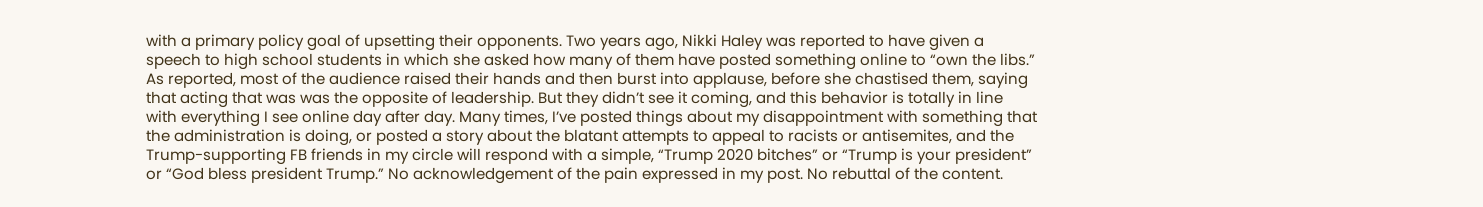with a primary policy goal of upsetting their opponents. Two years ago, Nikki Haley was reported to have given a speech to high school students in which she asked how many of them have posted something online to “own the libs.” As reported, most of the audience raised their hands and then burst into applause, before she chastised them, saying that acting that was was the opposite of leadership. But they didn’t see it coming, and this behavior is totally in line with everything I see online day after day. Many times, I’ve posted things about my disappointment with something that the administration is doing, or posted a story about the blatant attempts to appeal to racists or antisemites, and the Trump-supporting FB friends in my circle will respond with a simple, “Trump 2020 bitches” or “Trump is your president” or “God bless president Trump.” No acknowledgement of the pain expressed in my post. No rebuttal of the content.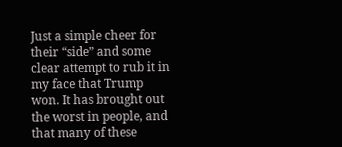Just a simple cheer for their “side” and some clear attempt to rub it in my face that Trump won. It has brought out the worst in people, and that many of these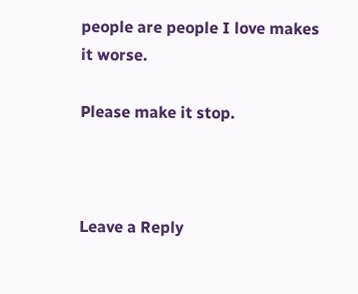people are people I love makes it worse.

Please make it stop.



Leave a Reply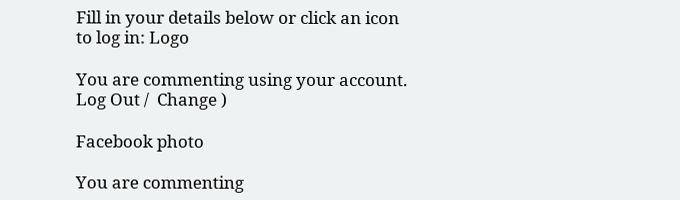Fill in your details below or click an icon to log in: Logo

You are commenting using your account. Log Out /  Change )

Facebook photo

You are commenting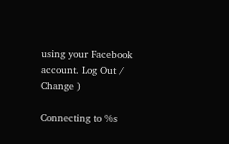using your Facebook account. Log Out /  Change )

Connecting to %s